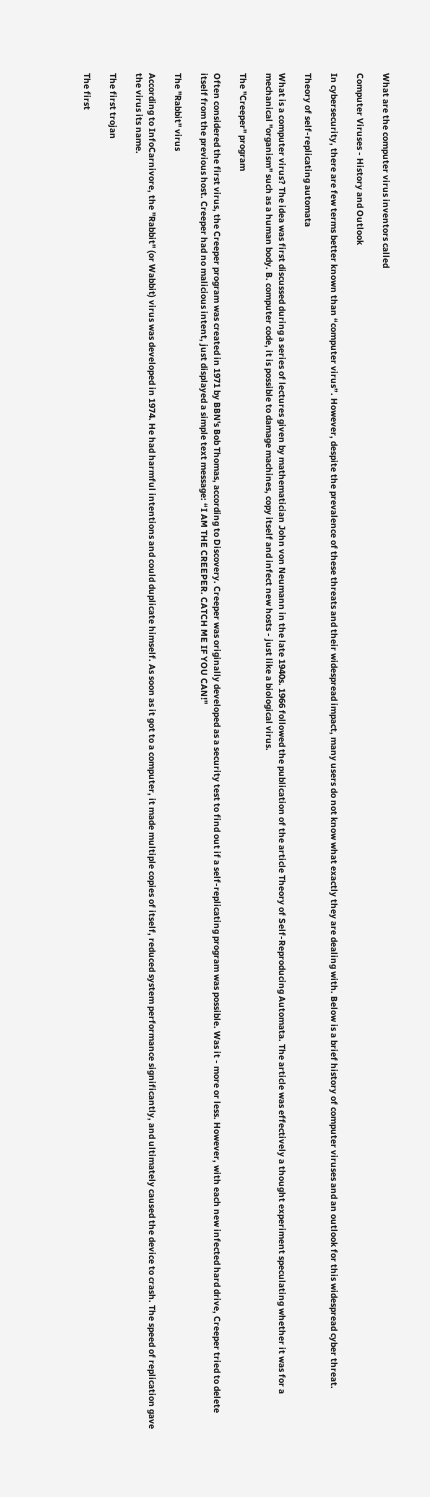What are the computer virus inventors called

Computer Viruses - History and Outlook

In cybersecurity, there are few terms better known than “computer virus”. However, despite the prevalence of these threats and their widespread impact, many users do not know what exactly they are dealing with. Below is a brief history of computer viruses and an outlook for this widespread cyber threat.

Theory of self-replicating automata

What is a computer virus? The idea was first discussed during a series of lectures given by mathematician John von Neumann in the late 1940s. 1966 followed the publication of the article Theory of Self-Reproducing Automata. The article was effectively a thought experiment speculating whether it was for a mechanical "organism" such as a human body. B. computer code, it is possible to damage machines, copy itself and infect new hosts - just like a biological virus.

The "Creeper" program

Often considered the first virus, the Creeper program was created in 1971 by BBN's Bob Thomas, according to Discovery. Creeper was originally developed as a security test to find out if a self-replicating program was possible. Was it - more or less. However, with each new infected hard drive, Creeper tried to delete itself from the previous host. Creeper had no malicious intent, just displayed a simple text message: “I AM THE CREEPER. CATCH ME IF YOU CAN!"

The "Rabbit" virus

According to InfoCarnivore, the "Rabbit" (or Wabbit) virus was developed in 1974. He had harmful intentions and could duplicate himself. As soon as it got to a computer, it made multiple copies of itself, reduced system performance significantly, and ultimately caused the device to crash. The speed of replication gave the virus its name.

The first trojan

The first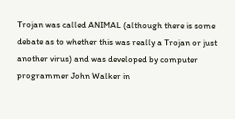Trojan was called ANIMAL (although there is some debate as to whether this was really a Trojan or just another virus) and was developed by computer programmer John Walker in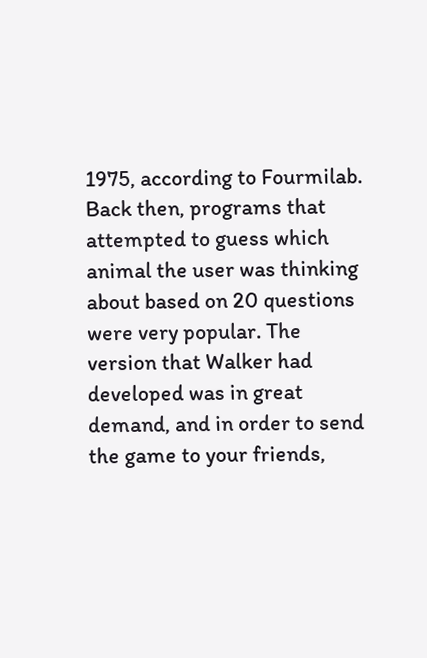1975, according to Fourmilab. Back then, programs that attempted to guess which animal the user was thinking about based on 20 questions were very popular. The version that Walker had developed was in great demand, and in order to send the game to your friends,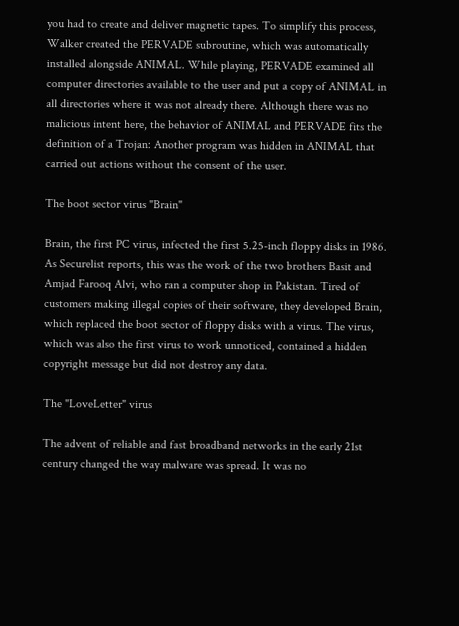you had to create and deliver magnetic tapes. To simplify this process, Walker created the PERVADE subroutine, which was automatically installed alongside ANIMAL. While playing, PERVADE examined all computer directories available to the user and put a copy of ANIMAL in all directories where it was not already there. Although there was no malicious intent here, the behavior of ANIMAL and PERVADE fits the definition of a Trojan: Another program was hidden in ANIMAL that carried out actions without the consent of the user.

The boot sector virus "Brain"

Brain, the first PC virus, infected the first 5.25-inch floppy disks in 1986. As Securelist reports, this was the work of the two brothers Basit and Amjad Farooq Alvi, who ran a computer shop in Pakistan. Tired of customers making illegal copies of their software, they developed Brain, which replaced the boot sector of floppy disks with a virus. The virus, which was also the first virus to work unnoticed, contained a hidden copyright message but did not destroy any data.

The "LoveLetter" virus

The advent of reliable and fast broadband networks in the early 21st century changed the way malware was spread. It was no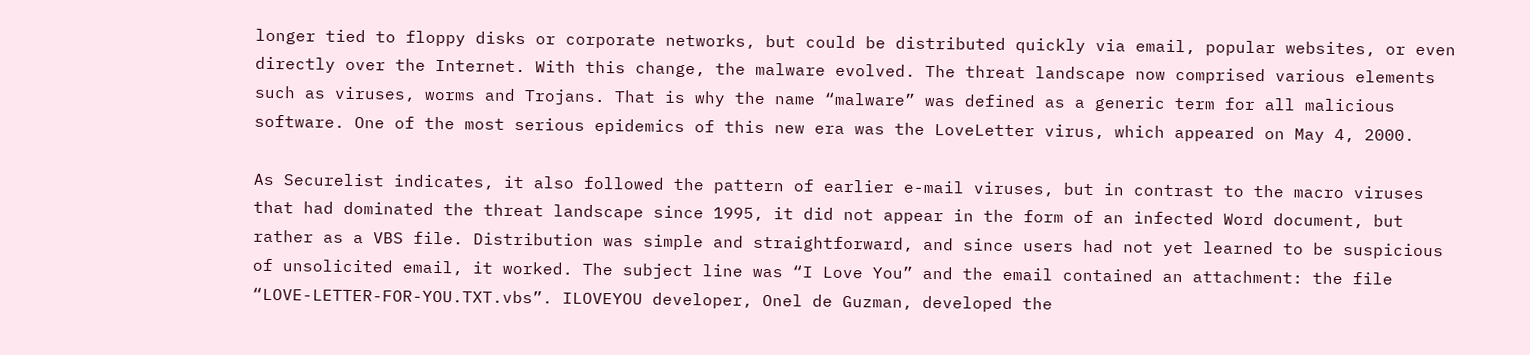longer tied to floppy disks or corporate networks, but could be distributed quickly via email, popular websites, or even directly over the Internet. With this change, the malware evolved. The threat landscape now comprised various elements such as viruses, worms and Trojans. That is why the name “malware” was defined as a generic term for all malicious software. One of the most serious epidemics of this new era was the LoveLetter virus, which appeared on May 4, 2000.

As Securelist indicates, it also followed the pattern of earlier e-mail viruses, but in contrast to the macro viruses that had dominated the threat landscape since 1995, it did not appear in the form of an infected Word document, but rather as a VBS file. Distribution was simple and straightforward, and since users had not yet learned to be suspicious of unsolicited email, it worked. The subject line was “I Love You” and the email contained an attachment: the file “LOVE-LETTER-FOR-YOU.TXT.vbs”. ILOVEYOU developer, Onel de Guzman, developed the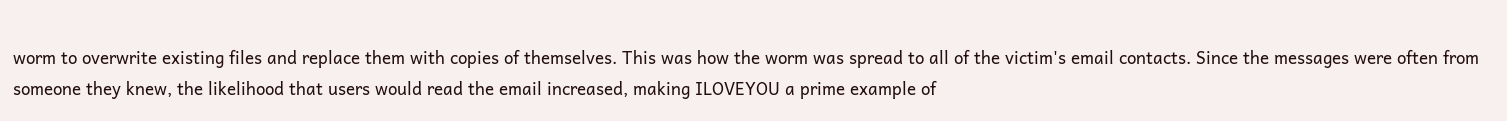worm to overwrite existing files and replace them with copies of themselves. This was how the worm was spread to all of the victim's email contacts. Since the messages were often from someone they knew, the likelihood that users would read the email increased, making ILOVEYOU a prime example of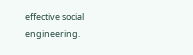effective social engineering.